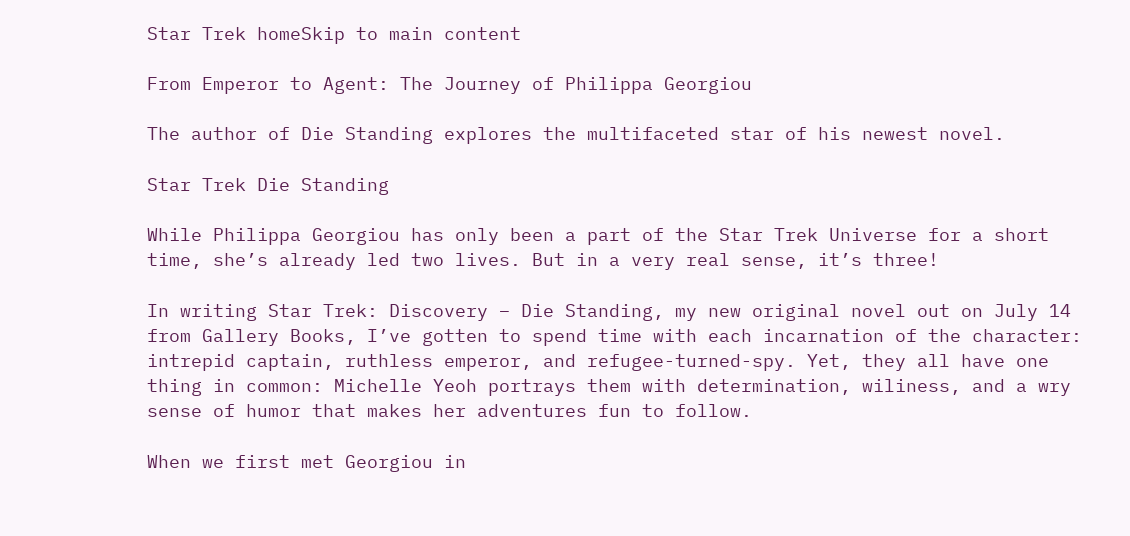Star Trek homeSkip to main content

From Emperor to Agent: The Journey of Philippa Georgiou

The author of Die Standing explores the multifaceted star of his newest novel.

Star Trek Die Standing

While Philippa Georgiou has only been a part of the Star Trek Universe for a short time, she’s already led two lives. But in a very real sense, it’s three!

In writing Star Trek: Discovery – Die Standing, my new original novel out on July 14 from Gallery Books, I’ve gotten to spend time with each incarnation of the character: intrepid captain, ruthless emperor, and refugee-turned-spy. Yet, they all have one thing in common: Michelle Yeoh portrays them with determination, wiliness, and a wry sense of humor that makes her adventures fun to follow.

When we first met Georgiou in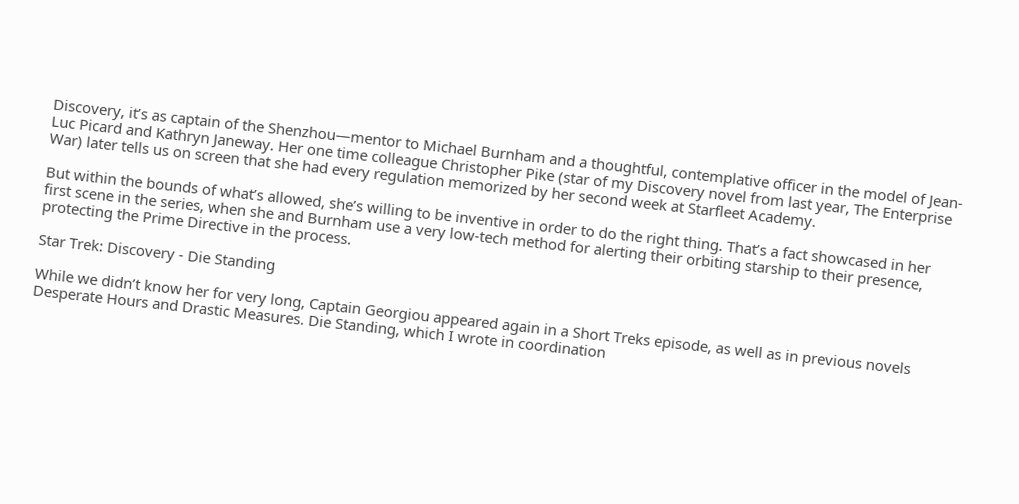Discovery, it’s as captain of the Shenzhou—mentor to Michael Burnham and a thoughtful, contemplative officer in the model of Jean-Luc Picard and Kathryn Janeway. Her one time colleague Christopher Pike (star of my Discovery novel from last year, The Enterprise War) later tells us on screen that she had every regulation memorized by her second week at Starfleet Academy.

But within the bounds of what’s allowed, she’s willing to be inventive in order to do the right thing. That’s a fact showcased in her first scene in the series, when she and Burnham use a very low-tech method for alerting their orbiting starship to their presence, protecting the Prime Directive in the process.

Star Trek: Discovery - Die Standing

While we didn’t know her for very long, Captain Georgiou appeared again in a Short Treks episode, as well as in previous novels Desperate Hours and Drastic Measures. Die Standing, which I wrote in coordination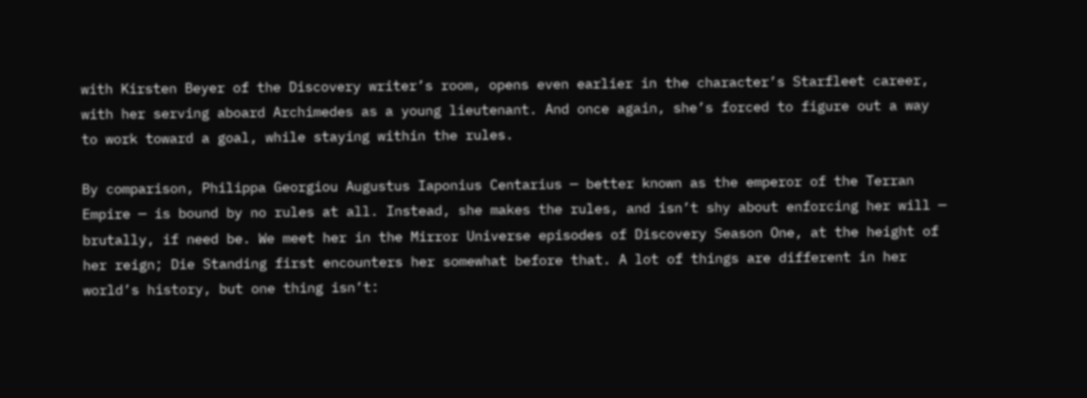with Kirsten Beyer of the Discovery writer’s room, opens even earlier in the character’s Starfleet career, with her serving aboard Archimedes as a young lieutenant. And once again, she’s forced to figure out a way to work toward a goal, while staying within the rules.

By comparison, Philippa Georgiou Augustus Iaponius Centarius — better known as the emperor of the Terran Empire — is bound by no rules at all. Instead, she makes the rules, and isn’t shy about enforcing her will — brutally, if need be. We meet her in the Mirror Universe episodes of Discovery Season One, at the height of her reign; Die Standing first encounters her somewhat before that. A lot of things are different in her world’s history, but one thing isn’t: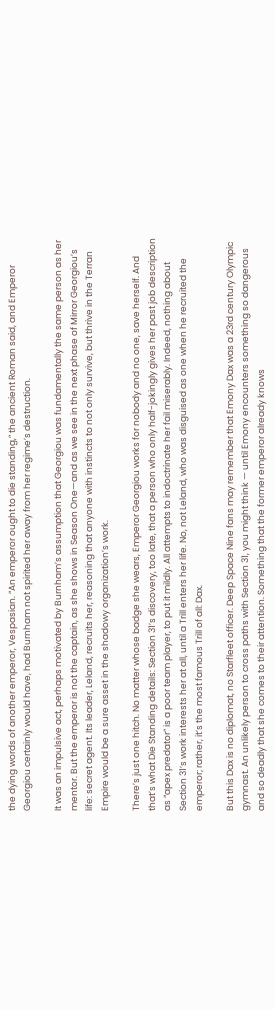the dying words of another emperor, Vespasian. “An emperor ought to die standing,” the ancient Roman said, and Emperor Georgiou certainly would have, had Burnham not spirited her away from her regime’s destruction.

It was an impulsive act, perhaps motivated by Burnham’s assumption that Georgiou was fundamentally the same person as her mentor. But the emperor is not the captain, as she shows in Season One—and as we see in the next phase of Mirror Georgiou’s life: secret agent. Its leader, Leland, recruits her, reasoning that anyone with instincts to not only survive, but thrive in the Terran Empire would be a sure asset in the shadowy organization’s work.

There’s just one hitch. No matter whose badge she wears, Emperor Georgiou works for nobody and no one, save herself. And that’s what Die Standing details: Section 31’s discovery, too late, that a person who only half-jokingly gives her past job description as “apex predator” is a poor team player, to put it mildly. All attempts to indoctrinate her fail miserably. Indeed, nothing about Section 31’s work interests her at all, until a Trill enters her life. No, not Leland, who was disguised as one when he recruited the emperor; rather, it’s the most famous Trill of all: Dax.

But this Dax is no diplomat, no Starfleet officer. Deep Space Nine fans may remember that Emony Dax was a 23rd century Olympic gymnast. An unlikely person to cross paths with Section 31, you might think — until Emony encounters something so dangerous and so deadly that she comes to their attention. Something that the former emperor already knows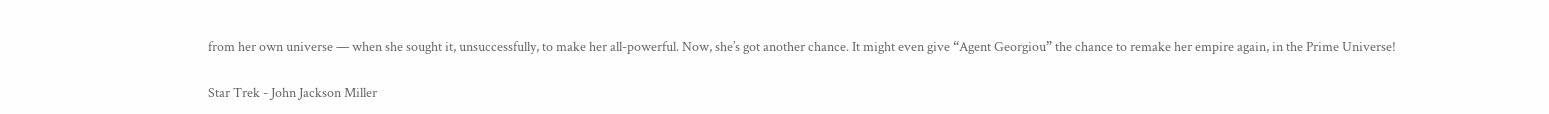from her own universe — when she sought it, unsuccessfully, to make her all-powerful. Now, she’s got another chance. It might even give “Agent Georgiou” the chance to remake her empire again, in the Prime Universe!

Star Trek - John Jackson Miller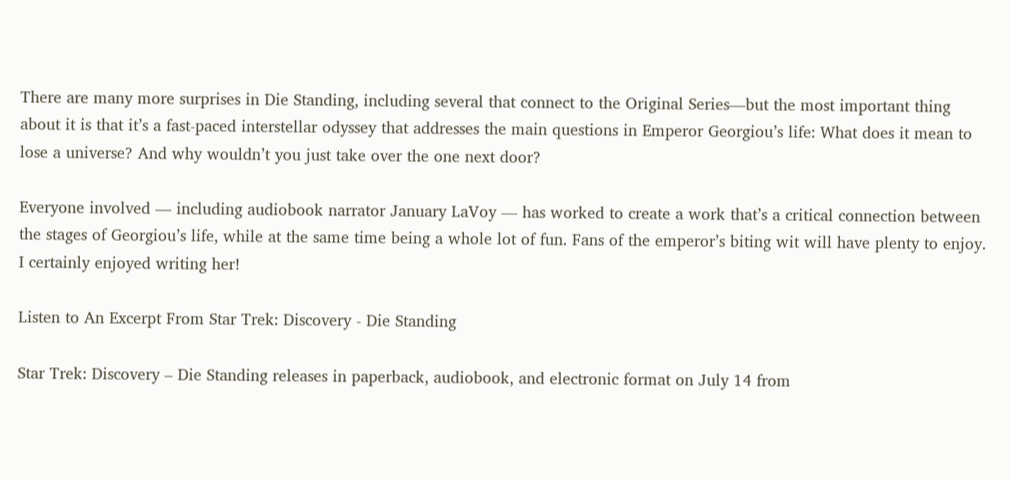There are many more surprises in Die Standing, including several that connect to the Original Series—but the most important thing about it is that it’s a fast-paced interstellar odyssey that addresses the main questions in Emperor Georgiou’s life: What does it mean to lose a universe? And why wouldn’t you just take over the one next door?

Everyone involved — including audiobook narrator January LaVoy — has worked to create a work that’s a critical connection between the stages of Georgiou’s life, while at the same time being a whole lot of fun. Fans of the emperor’s biting wit will have plenty to enjoy. I certainly enjoyed writing her!

Listen to An Excerpt From Star Trek: Discovery - Die Standing

Star Trek: Discovery – Die Standing releases in paperback, audiobook, and electronic format on July 14 from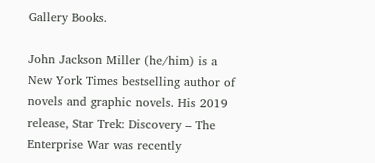Gallery Books.

John Jackson Miller (he/him) is a New York Times bestselling author of novels and graphic novels. His 2019 release, Star Trek: Discovery – The Enterprise War was recently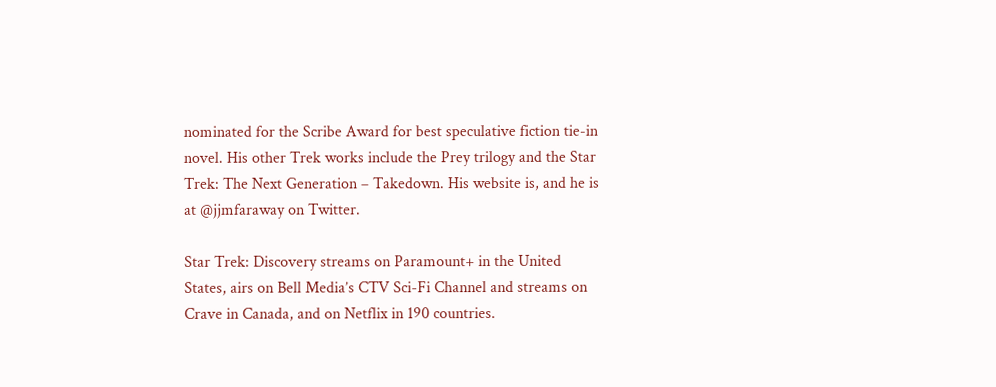nominated for the Scribe Award for best speculative fiction tie-in novel. His other Trek works include the Prey trilogy and the Star Trek: The Next Generation – Takedown. His website is, and he is at @jjmfaraway on Twitter.

Star Trek: Discovery streams on Paramount+ in the United States, airs on Bell Media’s CTV Sci-Fi Channel and streams on Crave in Canada, and on Netflix in 190 countries.